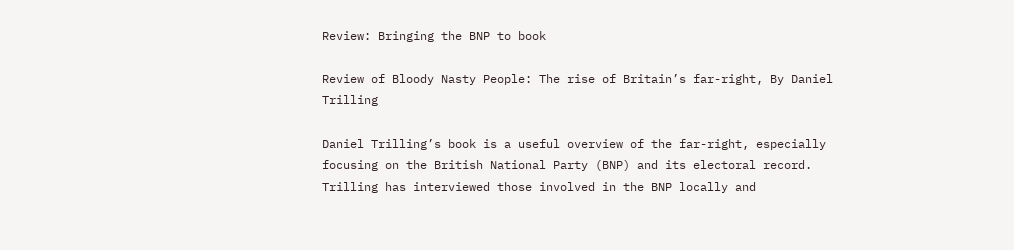Review: Bringing the BNP to book

Review of Bloody Nasty People: The rise of Britain’s far-right, By Daniel Trilling

Daniel Trilling’s book is a useful overview of the far-right, especially focusing on the British National Party (BNP) and its electoral record. Trilling has interviewed those involved in the BNP locally and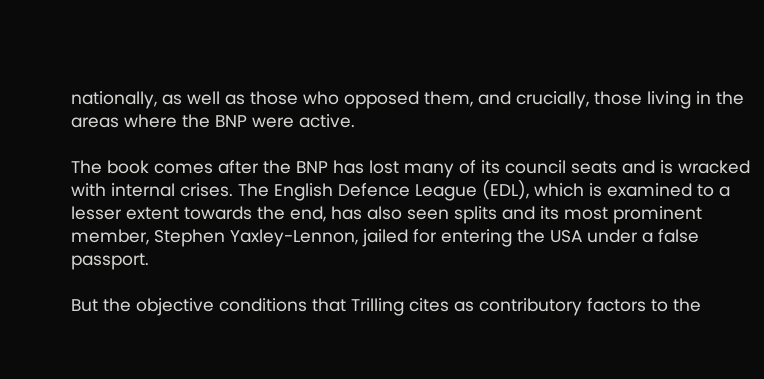nationally, as well as those who opposed them, and crucially, those living in the areas where the BNP were active.

The book comes after the BNP has lost many of its council seats and is wracked with internal crises. The English Defence League (EDL), which is examined to a lesser extent towards the end, has also seen splits and its most prominent member, Stephen Yaxley-Lennon, jailed for entering the USA under a false passport.

But the objective conditions that Trilling cites as contributory factors to the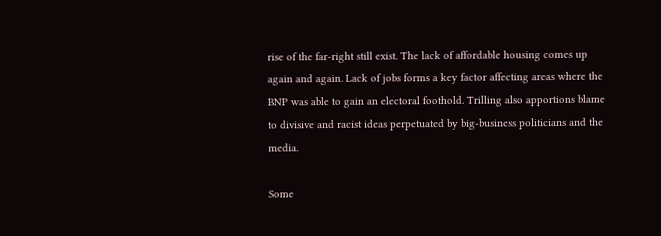rise of the far-right still exist. The lack of affordable housing comes up again and again. Lack of jobs forms a key factor affecting areas where the BNP was able to gain an electoral foothold. Trilling also apportions blame to divisive and racist ideas perpetuated by big-business politicians and the media.

Some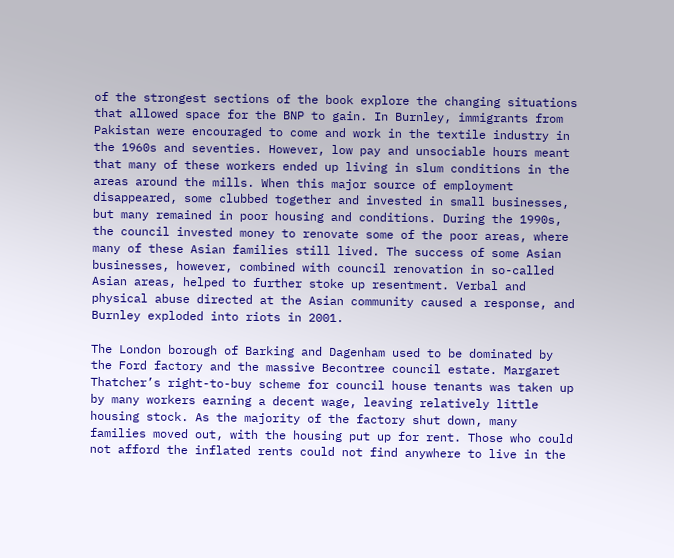of the strongest sections of the book explore the changing situations that allowed space for the BNP to gain. In Burnley, immigrants from Pakistan were encouraged to come and work in the textile industry in the 1960s and seventies. However, low pay and unsociable hours meant that many of these workers ended up living in slum conditions in the areas around the mills. When this major source of employment disappeared, some clubbed together and invested in small businesses, but many remained in poor housing and conditions. During the 1990s, the council invested money to renovate some of the poor areas, where many of these Asian families still lived. The success of some Asian businesses, however, combined with council renovation in so-called Asian areas, helped to further stoke up resentment. Verbal and physical abuse directed at the Asian community caused a response, and Burnley exploded into riots in 2001.

The London borough of Barking and Dagenham used to be dominated by the Ford factory and the massive Becontree council estate. Margaret Thatcher’s right-to-buy scheme for council house tenants was taken up by many workers earning a decent wage, leaving relatively little housing stock. As the majority of the factory shut down, many families moved out, with the housing put up for rent. Those who could not afford the inflated rents could not find anywhere to live in the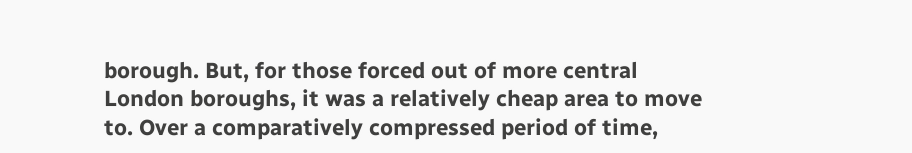borough. But, for those forced out of more central London boroughs, it was a relatively cheap area to move to. Over a comparatively compressed period of time,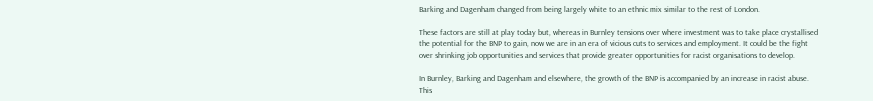Barking and Dagenham changed from being largely white to an ethnic mix similar to the rest of London.

These factors are still at play today but, whereas in Burnley tensions over where investment was to take place crystallised the potential for the BNP to gain, now we are in an era of vicious cuts to services and employment. It could be the fight over shrinking job opportunities and services that provide greater opportunities for racist organisations to develop.

In Burnley, Barking and Dagenham and elsewhere, the growth of the BNP is accompanied by an increase in racist abuse. This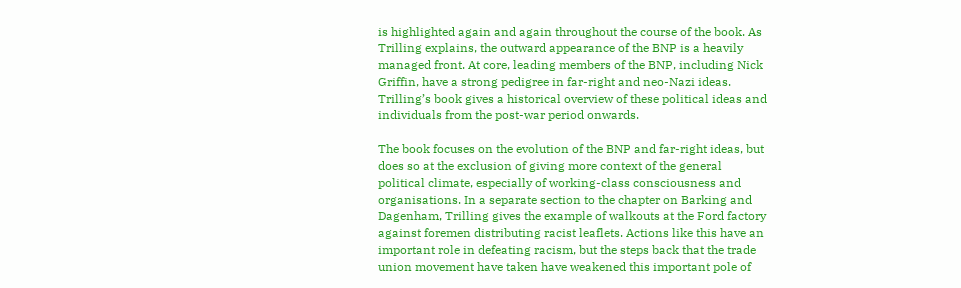is highlighted again and again throughout the course of the book. As Trilling explains, the outward appearance of the BNP is a heavily managed front. At core, leading members of the BNP, including Nick Griffin, have a strong pedigree in far-right and neo-Nazi ideas. Trilling’s book gives a historical overview of these political ideas and individuals from the post-war period onwards.

The book focuses on the evolution of the BNP and far-right ideas, but does so at the exclusion of giving more context of the general political climate, especially of working-class consciousness and organisations. In a separate section to the chapter on Barking and Dagenham, Trilling gives the example of walkouts at the Ford factory against foremen distributing racist leaflets. Actions like this have an important role in defeating racism, but the steps back that the trade union movement have taken have weakened this important pole of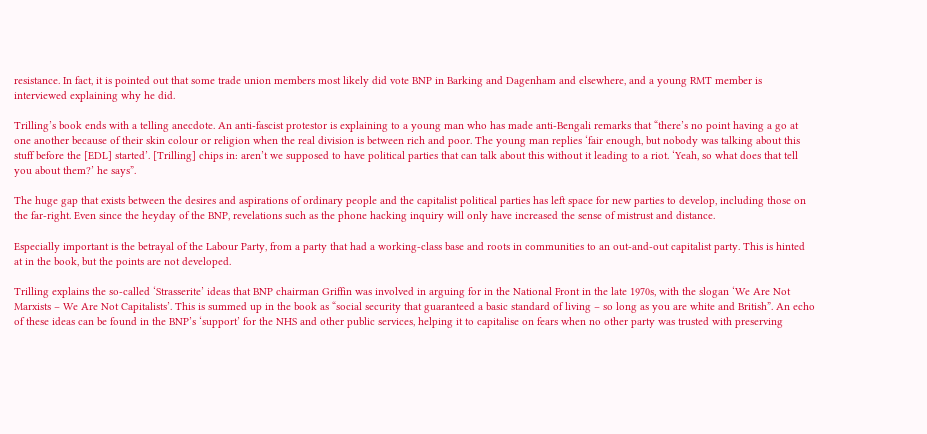resistance. In fact, it is pointed out that some trade union members most likely did vote BNP in Barking and Dagenham and elsewhere, and a young RMT member is interviewed explaining why he did.

Trilling’s book ends with a telling anecdote. An anti-fascist protestor is explaining to a young man who has made anti-Bengali remarks that “there’s no point having a go at one another because of their skin colour or religion when the real division is between rich and poor. The young man replies ‘fair enough, but nobody was talking about this stuff before the [EDL] started’. [Trilling] chips in: aren’t we supposed to have political parties that can talk about this without it leading to a riot. ‘Yeah, so what does that tell you about them?’ he says”.

The huge gap that exists between the desires and aspirations of ordinary people and the capitalist political parties has left space for new parties to develop, including those on the far-right. Even since the heyday of the BNP, revelations such as the phone hacking inquiry will only have increased the sense of mistrust and distance.

Especially important is the betrayal of the Labour Party, from a party that had a working-class base and roots in communities to an out-and-out capitalist party. This is hinted at in the book, but the points are not developed.

Trilling explains the so-called ‘Strasserite’ ideas that BNP chairman Griffin was involved in arguing for in the National Front in the late 1970s, with the slogan ‘We Are Not Marxists – We Are Not Capitalists’. This is summed up in the book as “social security that guaranteed a basic standard of living – so long as you are white and British”. An echo of these ideas can be found in the BNP’s ‘support’ for the NHS and other public services, helping it to capitalise on fears when no other party was trusted with preserving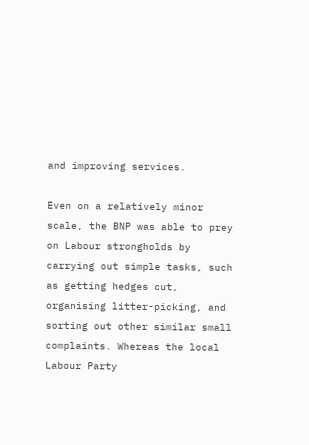and improving services.

Even on a relatively minor scale, the BNP was able to prey on Labour strongholds by carrying out simple tasks, such as getting hedges cut, organising litter-picking, and sorting out other similar small complaints. Whereas the local Labour Party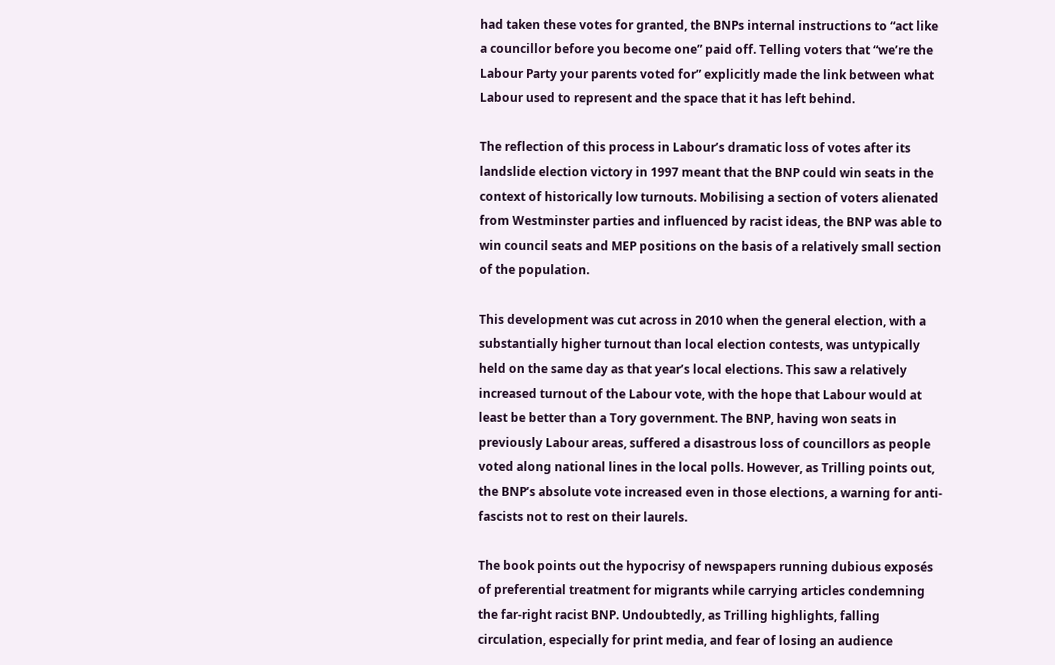had taken these votes for granted, the BNPs internal instructions to “act like a councillor before you become one” paid off. Telling voters that “we’re the Labour Party your parents voted for” explicitly made the link between what Labour used to represent and the space that it has left behind.

The reflection of this process in Labour’s dramatic loss of votes after its landslide election victory in 1997 meant that the BNP could win seats in the context of historically low turnouts. Mobilising a section of voters alienated from Westminster parties and influenced by racist ideas, the BNP was able to win council seats and MEP positions on the basis of a relatively small section of the population.

This development was cut across in 2010 when the general election, with a substantially higher turnout than local election contests, was untypically held on the same day as that year’s local elections. This saw a relatively increased turnout of the Labour vote, with the hope that Labour would at least be better than a Tory government. The BNP, having won seats in previously Labour areas, suffered a disastrous loss of councillors as people voted along national lines in the local polls. However, as Trilling points out, the BNP’s absolute vote increased even in those elections, a warning for anti-fascists not to rest on their laurels.

The book points out the hypocrisy of newspapers running dubious exposés of preferential treatment for migrants while carrying articles condemning the far-right racist BNP. Undoubtedly, as Trilling highlights, falling circulation, especially for print media, and fear of losing an audience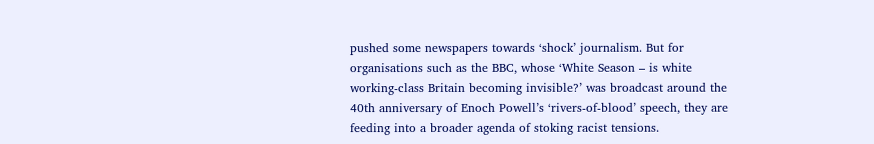pushed some newspapers towards ‘shock’ journalism. But for organisations such as the BBC, whose ‘White Season – is white working-class Britain becoming invisible?’ was broadcast around the 40th anniversary of Enoch Powell’s ‘rivers-of-blood’ speech, they are feeding into a broader agenda of stoking racist tensions.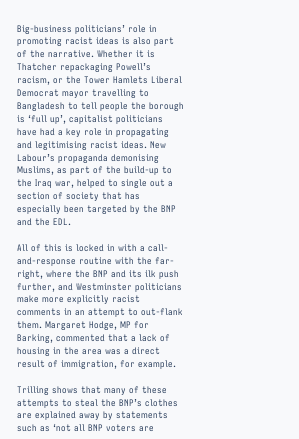Big-business politicians’ role in promoting racist ideas is also part of the narrative. Whether it is Thatcher repackaging Powell’s racism, or the Tower Hamlets Liberal Democrat mayor travelling to Bangladesh to tell people the borough is ‘full up’, capitalist politicians have had a key role in propagating and legitimising racist ideas. New Labour’s propaganda demonising Muslims, as part of the build-up to the Iraq war, helped to single out a section of society that has especially been targeted by the BNP and the EDL.

All of this is locked in with a call-and-response routine with the far-right, where the BNP and its ilk push further, and Westminster politicians make more explicitly racist comments in an attempt to out-flank them. Margaret Hodge, MP for Barking, commented that a lack of housing in the area was a direct result of immigration, for example.

Trilling shows that many of these attempts to steal the BNP’s clothes are explained away by statements such as ‘not all BNP voters are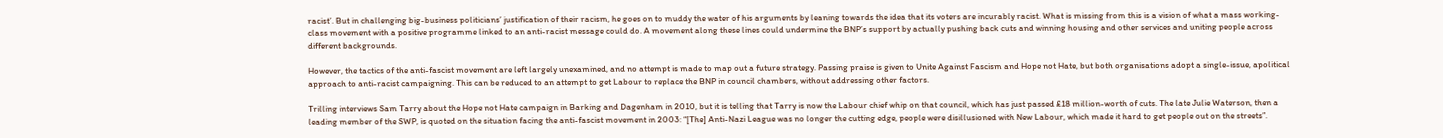racist’. But in challenging big-business politicians’ justification of their racism, he goes on to muddy the water of his arguments by leaning towards the idea that its voters are incurably racist. What is missing from this is a vision of what a mass working-class movement with a positive programme linked to an anti-racist message could do. A movement along these lines could undermine the BNP’s support by actually pushing back cuts and winning housing and other services and uniting people across different backgrounds.

However, the tactics of the anti-fascist movement are left largely unexamined, and no attempt is made to map out a future strategy. Passing praise is given to Unite Against Fascism and Hope not Hate, but both organisations adopt a single-issue, apolitical approach to anti-racist campaigning. This can be reduced to an attempt to get Labour to replace the BNP in council chambers, without addressing other factors.

Trilling interviews Sam Tarry about the Hope not Hate campaign in Barking and Dagenham in 2010, but it is telling that Tarry is now the Labour chief whip on that council, which has just passed £18 million-worth of cuts. The late Julie Waterson, then a leading member of the SWP, is quoted on the situation facing the anti-fascist movement in 2003: “[The] Anti-Nazi League was no longer the cutting edge, people were disillusioned with New Labour, which made it hard to get people out on the streets”.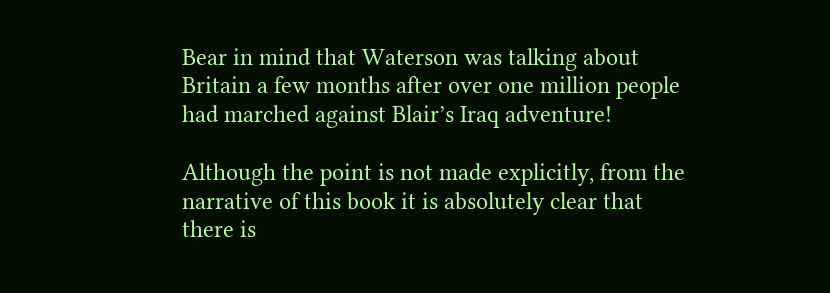Bear in mind that Waterson was talking about Britain a few months after over one million people had marched against Blair’s Iraq adventure!

Although the point is not made explicitly, from the narrative of this book it is absolutely clear that there is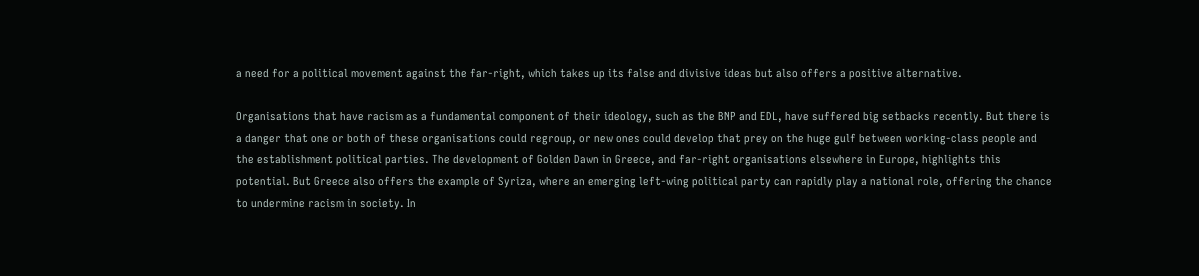a need for a political movement against the far-right, which takes up its false and divisive ideas but also offers a positive alternative.

Organisations that have racism as a fundamental component of their ideology, such as the BNP and EDL, have suffered big setbacks recently. But there is a danger that one or both of these organisations could regroup, or new ones could develop that prey on the huge gulf between working-class people and the establishment political parties. The development of Golden Dawn in Greece, and far-right organisations elsewhere in Europe, highlights this potential. But Greece also offers the example of Syriza, where an emerging left-wing political party can rapidly play a national role, offering the chance to undermine racism in society. In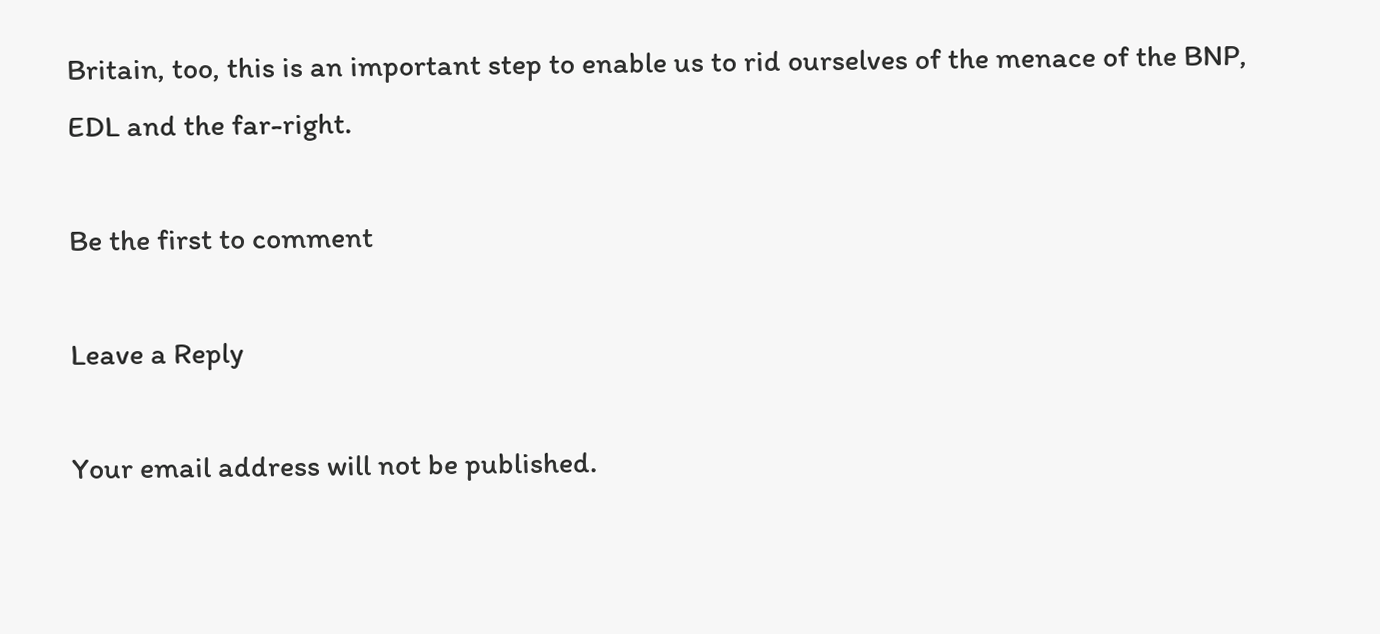Britain, too, this is an important step to enable us to rid ourselves of the menace of the BNP, EDL and the far-right.

Be the first to comment

Leave a Reply

Your email address will not be published.